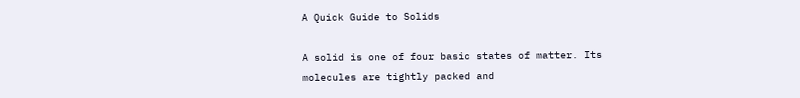A Quick Guide to Solids

A solid is one of four basic states of matter. Its molecules are tightly packed and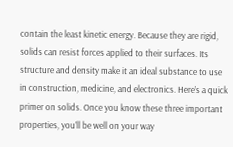contain the least kinetic energy. Because they are rigid, solids can resist forces applied to their surfaces. Its structure and density make it an ideal substance to use in construction, medicine, and electronics. Here’s a quick primer on solids. Once you know these three important properties, you’ll be well on your way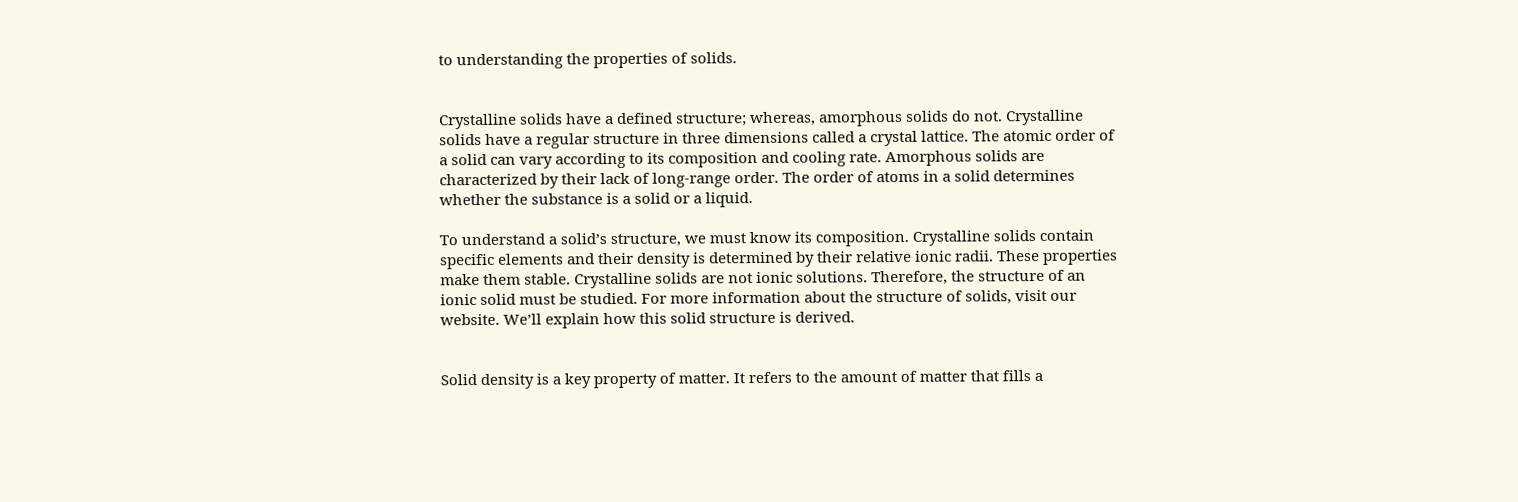to understanding the properties of solids.


Crystalline solids have a defined structure; whereas, amorphous solids do not. Crystalline solids have a regular structure in three dimensions called a crystal lattice. The atomic order of a solid can vary according to its composition and cooling rate. Amorphous solids are characterized by their lack of long-range order. The order of atoms in a solid determines whether the substance is a solid or a liquid.

To understand a solid’s structure, we must know its composition. Crystalline solids contain specific elements and their density is determined by their relative ionic radii. These properties make them stable. Crystalline solids are not ionic solutions. Therefore, the structure of an ionic solid must be studied. For more information about the structure of solids, visit our website. We’ll explain how this solid structure is derived.


Solid density is a key property of matter. It refers to the amount of matter that fills a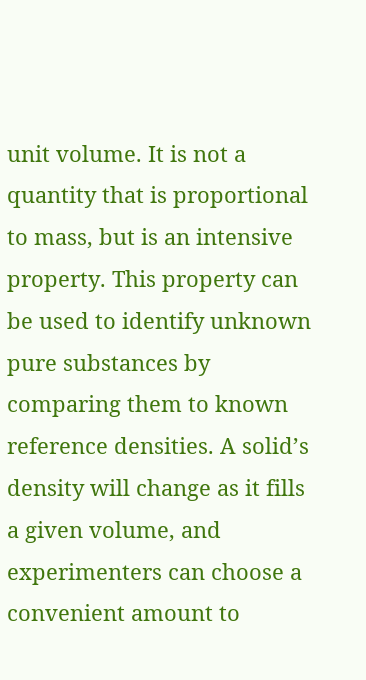unit volume. It is not a quantity that is proportional to mass, but is an intensive property. This property can be used to identify unknown pure substances by comparing them to known reference densities. A solid’s density will change as it fills a given volume, and experimenters can choose a convenient amount to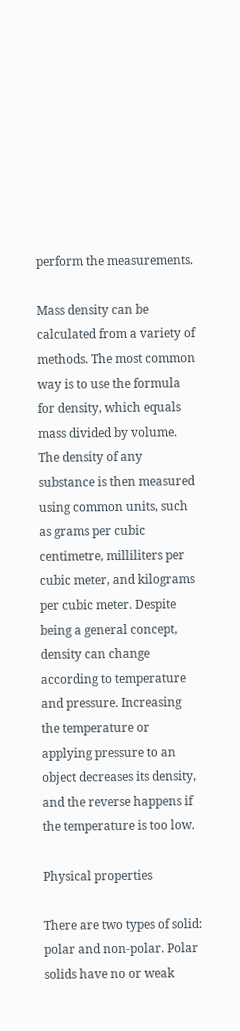perform the measurements.

Mass density can be calculated from a variety of methods. The most common way is to use the formula for density, which equals mass divided by volume. The density of any substance is then measured using common units, such as grams per cubic centimetre, milliliters per cubic meter, and kilograms per cubic meter. Despite being a general concept, density can change according to temperature and pressure. Increasing the temperature or applying pressure to an object decreases its density, and the reverse happens if the temperature is too low.

Physical properties

There are two types of solid: polar and non-polar. Polar solids have no or weak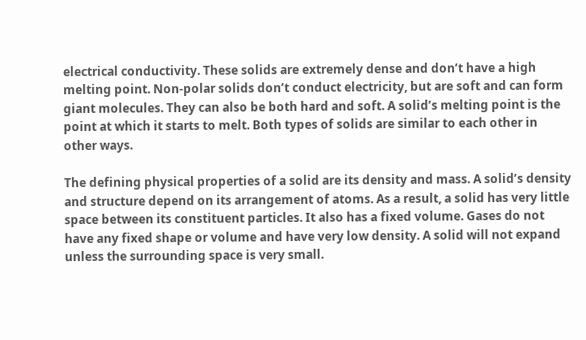electrical conductivity. These solids are extremely dense and don’t have a high melting point. Non-polar solids don’t conduct electricity, but are soft and can form giant molecules. They can also be both hard and soft. A solid’s melting point is the point at which it starts to melt. Both types of solids are similar to each other in other ways.

The defining physical properties of a solid are its density and mass. A solid’s density and structure depend on its arrangement of atoms. As a result, a solid has very little space between its constituent particles. It also has a fixed volume. Gases do not have any fixed shape or volume and have very low density. A solid will not expand unless the surrounding space is very small.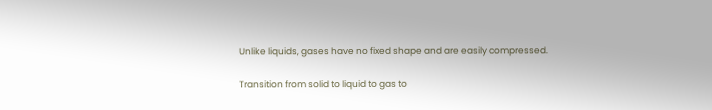Unlike liquids, gases have no fixed shape and are easily compressed.

Transition from solid to liquid to gas to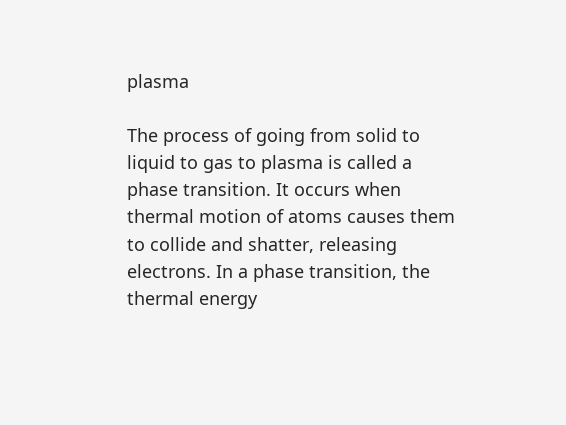plasma

The process of going from solid to liquid to gas to plasma is called a phase transition. It occurs when thermal motion of atoms causes them to collide and shatter, releasing electrons. In a phase transition, the thermal energy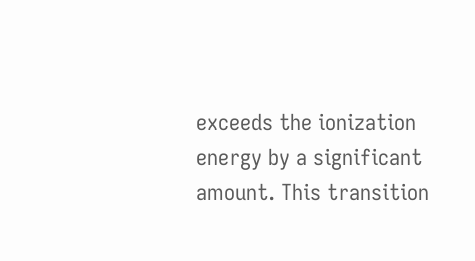exceeds the ionization energy by a significant amount. This transition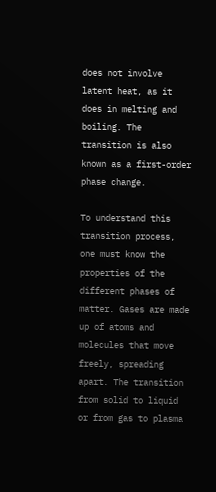does not involve latent heat, as it does in melting and boiling. The transition is also known as a first-order phase change.

To understand this transition process, one must know the properties of the different phases of matter. Gases are made up of atoms and molecules that move freely, spreading apart. The transition from solid to liquid or from gas to plasma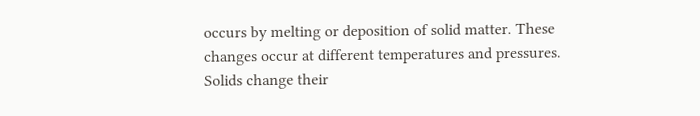occurs by melting or deposition of solid matter. These changes occur at different temperatures and pressures. Solids change their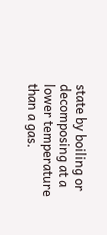state by boiling or decomposing at a lower temperature than a gas.